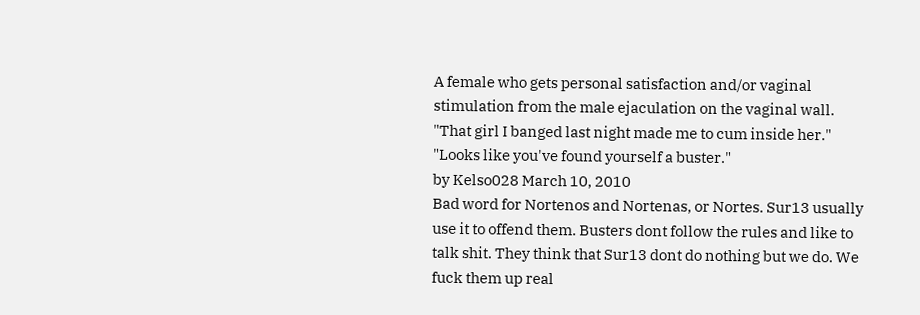A female who gets personal satisfaction and/or vaginal stimulation from the male ejaculation on the vaginal wall.
"That girl I banged last night made me to cum inside her."
"Looks like you've found yourself a buster."
by Kelso028 March 10, 2010
Bad word for Nortenos and Nortenas, or Nortes. Sur13 usually use it to offend them. Busters dont follow the rules and like to talk shit. They think that Sur13 dont do nothing but we do. We fuck them up real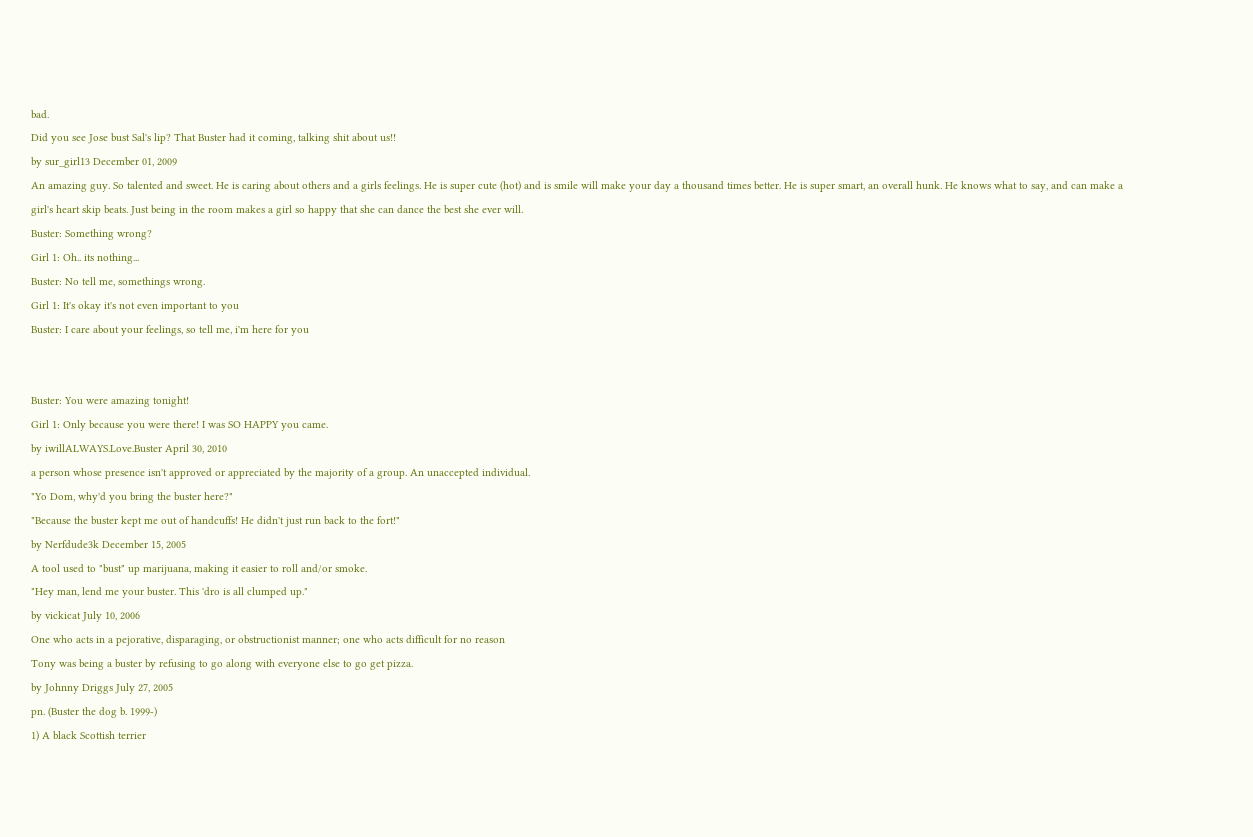bad.
Did you see Jose bust Sal's lip? That Buster had it coming, talking shit about us!!
by sur_girl13 December 01, 2009
An amazing guy. So talented and sweet. He is caring about others and a girls feelings. He is super cute (hot) and is smile will make your day a thousand times better. He is super smart, an overall hunk. He knows what to say, and can make a girl's heart skip beats. Just being in the room makes a girl so happy that she can dance the best she ever will.
Buster: Something wrong?
Girl 1: Oh.. its nothing...
Buster: No tell me, somethings wrong.
Girl 1: It's okay it's not even important to you
Buster: I care about your feelings, so tell me, i'm here for you


Buster: You were amazing tonight!
Girl 1: Only because you were there! I was SO HAPPY you came.
by iwillALWAYS.Love.Buster April 30, 2010
a person whose presence isn't approved or appreciated by the majority of a group. An unaccepted individual.
"Yo Dom, why'd you bring the buster here?"
"Because the buster kept me out of handcuffs! He didn't just run back to the fort!"
by Nerfdude3k December 15, 2005
A tool used to "bust" up marijuana, making it easier to roll and/or smoke.
"Hey man, lend me your buster. This 'dro is all clumped up."
by vickicat July 10, 2006
One who acts in a pejorative, disparaging, or obstructionist manner; one who acts difficult for no reason
Tony was being a buster by refusing to go along with everyone else to go get pizza.
by Johnny Driggs July 27, 2005
pn. (Buster the dog b. 1999-)
1) A black Scottish terrier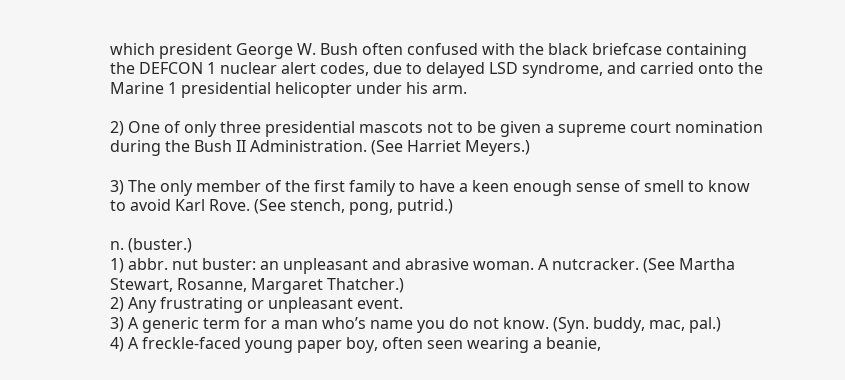which president George W. Bush often confused with the black briefcase containing the DEFCON 1 nuclear alert codes, due to delayed LSD syndrome, and carried onto the Marine 1 presidential helicopter under his arm.

2) One of only three presidential mascots not to be given a supreme court nomination during the Bush II Administration. (See Harriet Meyers.)

3) The only member of the first family to have a keen enough sense of smell to know to avoid Karl Rove. (See stench, pong, putrid.)

n. (buster.)
1) abbr. nut buster: an unpleasant and abrasive woman. A nutcracker. (See Martha Stewart, Rosanne, Margaret Thatcher.)
2) Any frustrating or unpleasant event.
3) A generic term for a man who’s name you do not know. (Syn. buddy, mac, pal.)
4) A freckle-faced young paper boy, often seen wearing a beanie,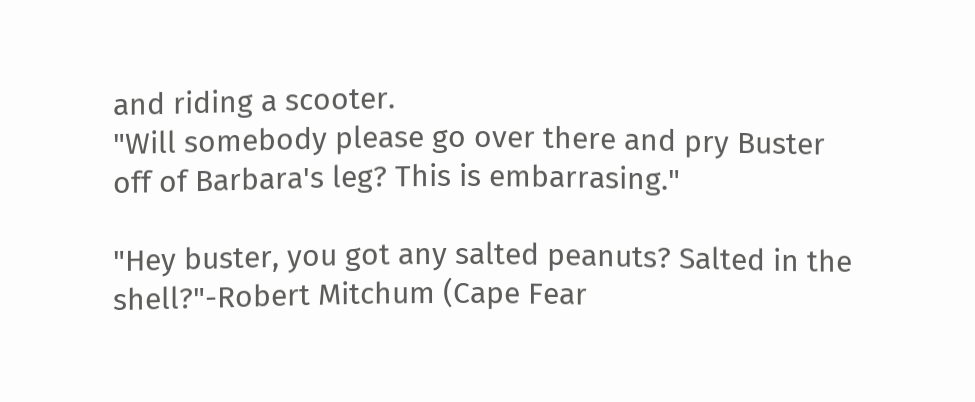and riding a scooter.
"Will somebody please go over there and pry Buster off of Barbara's leg? This is embarrasing."

"Hey buster, you got any salted peanuts? Salted in the shell?"-Robert Mitchum (Cape Fear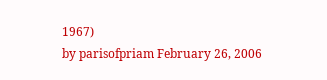1967)
by parisofpriam February 26, 2006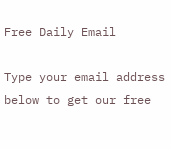Free Daily Email

Type your email address below to get our free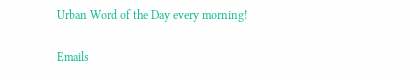Urban Word of the Day every morning!

Emails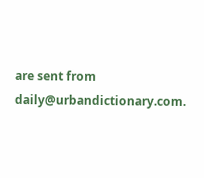are sent from daily@urbandictionary.com.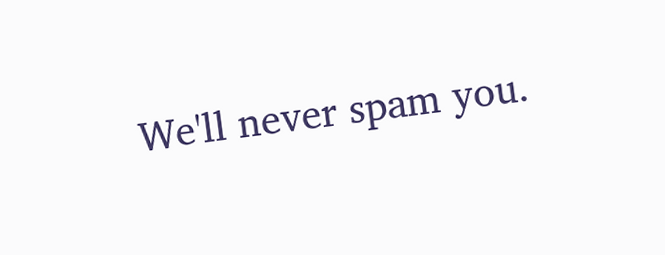We'll never spam you.